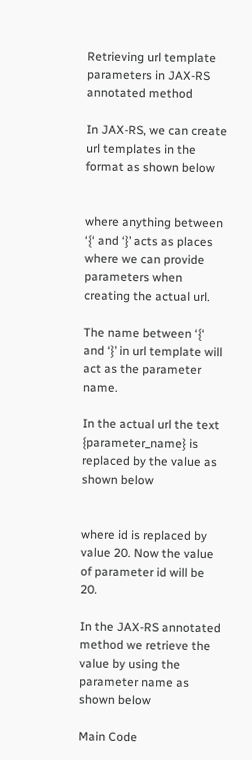Retrieving url template parameters in JAX-RS annotated method

In JAX-RS, we can create url templates in the format as shown below


where anything between ‘{‘ and ‘}’ acts as places where we can provide parameters when creating the actual url.

The name between ‘{‘ and ‘}’ in url template will act as the parameter name.

In the actual url the text {parameter_name} is replaced by the value as shown below


where id is replaced by value 20. Now the value of parameter id will be 20.

In the JAX-RS annotated method we retrieve the value by using the parameter name as shown below

Main Code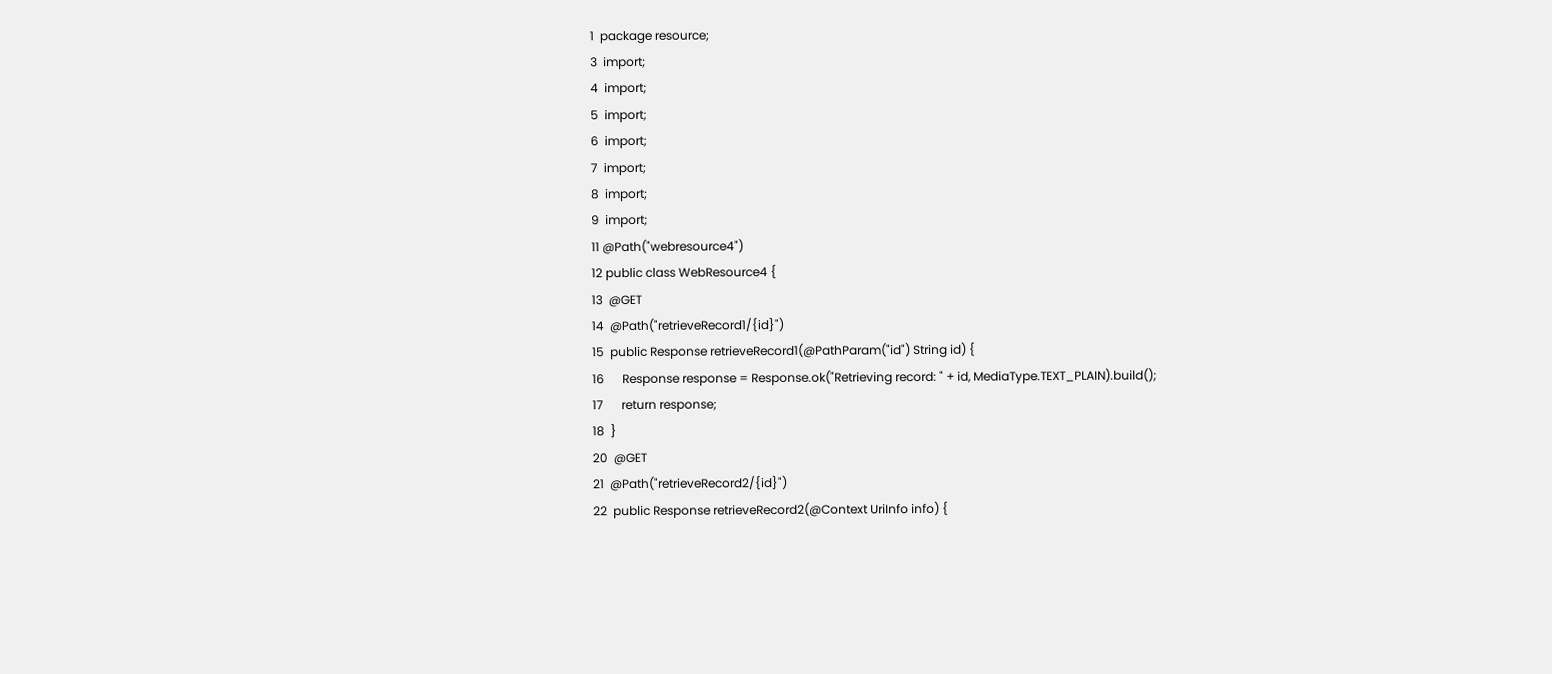1  package resource;
3  import;
4  import;
5  import;
6  import;
7  import;
8  import;
9  import;
11 @Path("webresource4")
12 public class WebResource4 {
13  @GET
14  @Path("retrieveRecord1/{id}")
15  public Response retrieveRecord1(@PathParam("id") String id) {
16      Response response = Response.ok("Retrieving record: " + id, MediaType.TEXT_PLAIN).build();
17      return response;
18  }
20  @GET
21  @Path("retrieveRecord2/{id}")
22  public Response retrieveRecord2(@Context UriInfo info) {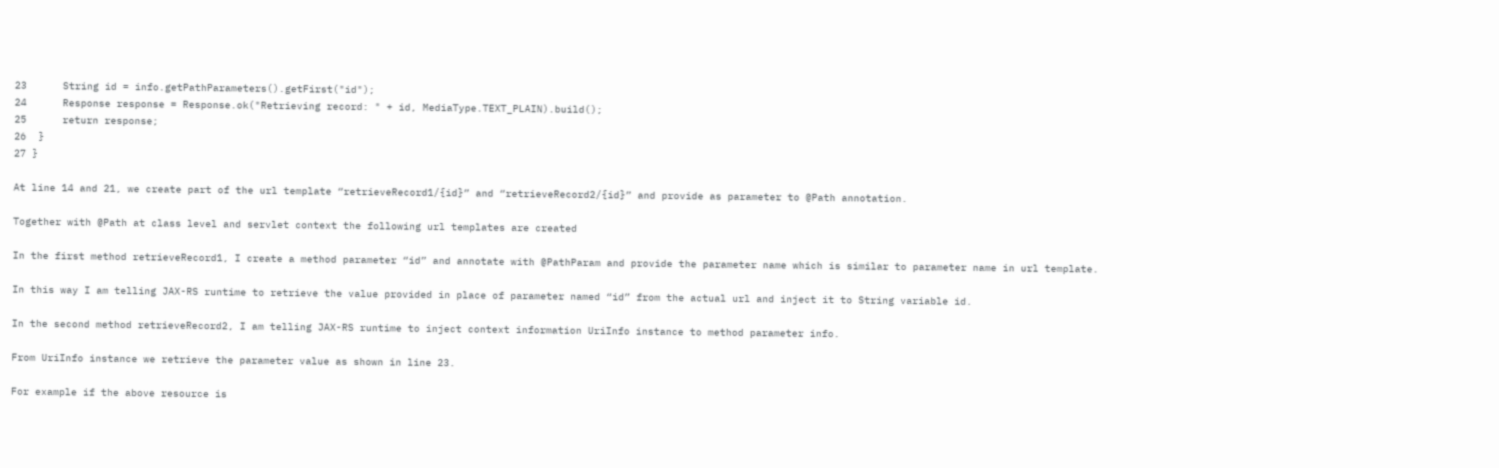23      String id = info.getPathParameters().getFirst("id");
24      Response response = Response.ok("Retrieving record: " + id, MediaType.TEXT_PLAIN).build();
25      return response;
26  }
27 }

At line 14 and 21, we create part of the url template “retrieveRecord1/{id}” and “retrieveRecord2/{id}” and provide as parameter to @Path annotation.

Together with @Path at class level and servlet context the following url templates are created

In the first method retrieveRecord1, I create a method parameter “id” and annotate with @PathParam and provide the parameter name which is similar to parameter name in url template.

In this way I am telling JAX-RS runtime to retrieve the value provided in place of parameter named “id” from the actual url and inject it to String variable id.

In the second method retrieveRecord2, I am telling JAX-RS runtime to inject context information UriInfo instance to method parameter info.

From UriInfo instance we retrieve the parameter value as shown in line 23.

For example if the above resource is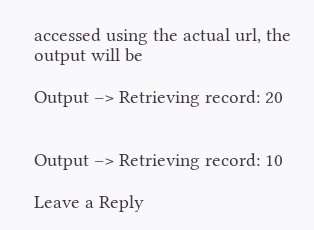accessed using the actual url, the output will be

Output –> Retrieving record: 20


Output –> Retrieving record: 10

Leave a Reply